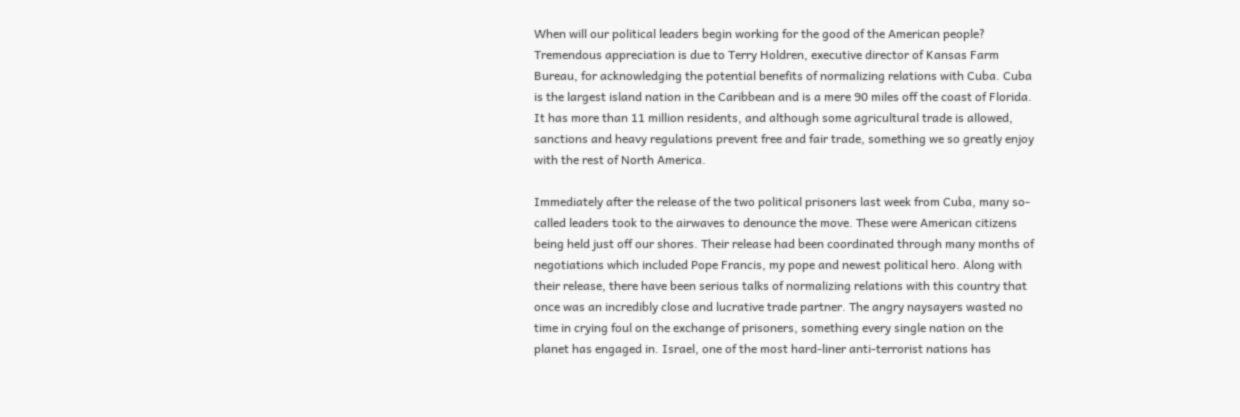When will our political leaders begin working for the good of the American people? Tremendous appreciation is due to Terry Holdren, executive director of Kansas Farm Bureau, for acknowledging the potential benefits of normalizing relations with Cuba. Cuba is the largest island nation in the Caribbean and is a mere 90 miles off the coast of Florida. It has more than 11 million residents, and although some agricultural trade is allowed, sanctions and heavy regulations prevent free and fair trade, something we so greatly enjoy with the rest of North America.

Immediately after the release of the two political prisoners last week from Cuba, many so-called leaders took to the airwaves to denounce the move. These were American citizens being held just off our shores. Their release had been coordinated through many months of negotiations which included Pope Francis, my pope and newest political hero. Along with their release, there have been serious talks of normalizing relations with this country that once was an incredibly close and lucrative trade partner. The angry naysayers wasted no time in crying foul on the exchange of prisoners, something every single nation on the planet has engaged in. Israel, one of the most hard-liner anti-terrorist nations has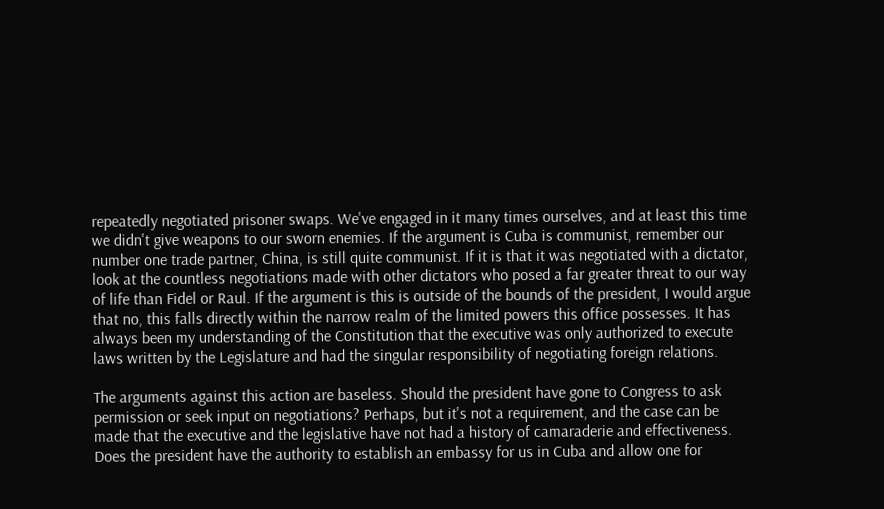repeatedly negotiated prisoner swaps. We've engaged in it many times ourselves, and at least this time we didn't give weapons to our sworn enemies. If the argument is Cuba is communist, remember our number one trade partner, China, is still quite communist. If it is that it was negotiated with a dictator, look at the countless negotiations made with other dictators who posed a far greater threat to our way of life than Fidel or Raul. If the argument is this is outside of the bounds of the president, I would argue that no, this falls directly within the narrow realm of the limited powers this office possesses. It has always been my understanding of the Constitution that the executive was only authorized to execute laws written by the Legislature and had the singular responsibility of negotiating foreign relations.

The arguments against this action are baseless. Should the president have gone to Congress to ask permission or seek input on negotiations? Perhaps, but it's not a requirement, and the case can be made that the executive and the legislative have not had a history of camaraderie and effectiveness. Does the president have the authority to establish an embassy for us in Cuba and allow one for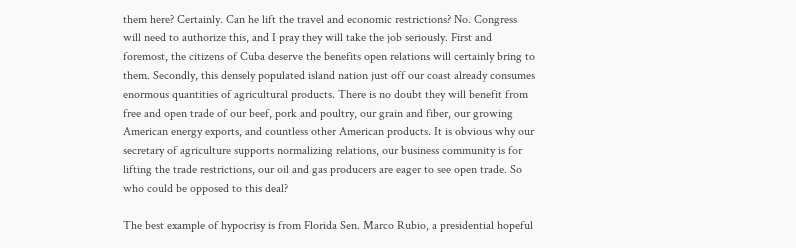them here? Certainly. Can he lift the travel and economic restrictions? No. Congress will need to authorize this, and I pray they will take the job seriously. First and foremost, the citizens of Cuba deserve the benefits open relations will certainly bring to them. Secondly, this densely populated island nation just off our coast already consumes enormous quantities of agricultural products. There is no doubt they will benefit from free and open trade of our beef, pork and poultry, our grain and fiber, our growing American energy exports, and countless other American products. It is obvious why our secretary of agriculture supports normalizing relations, our business community is for lifting the trade restrictions, our oil and gas producers are eager to see open trade. So who could be opposed to this deal?

The best example of hypocrisy is from Florida Sen. Marco Rubio, a presidential hopeful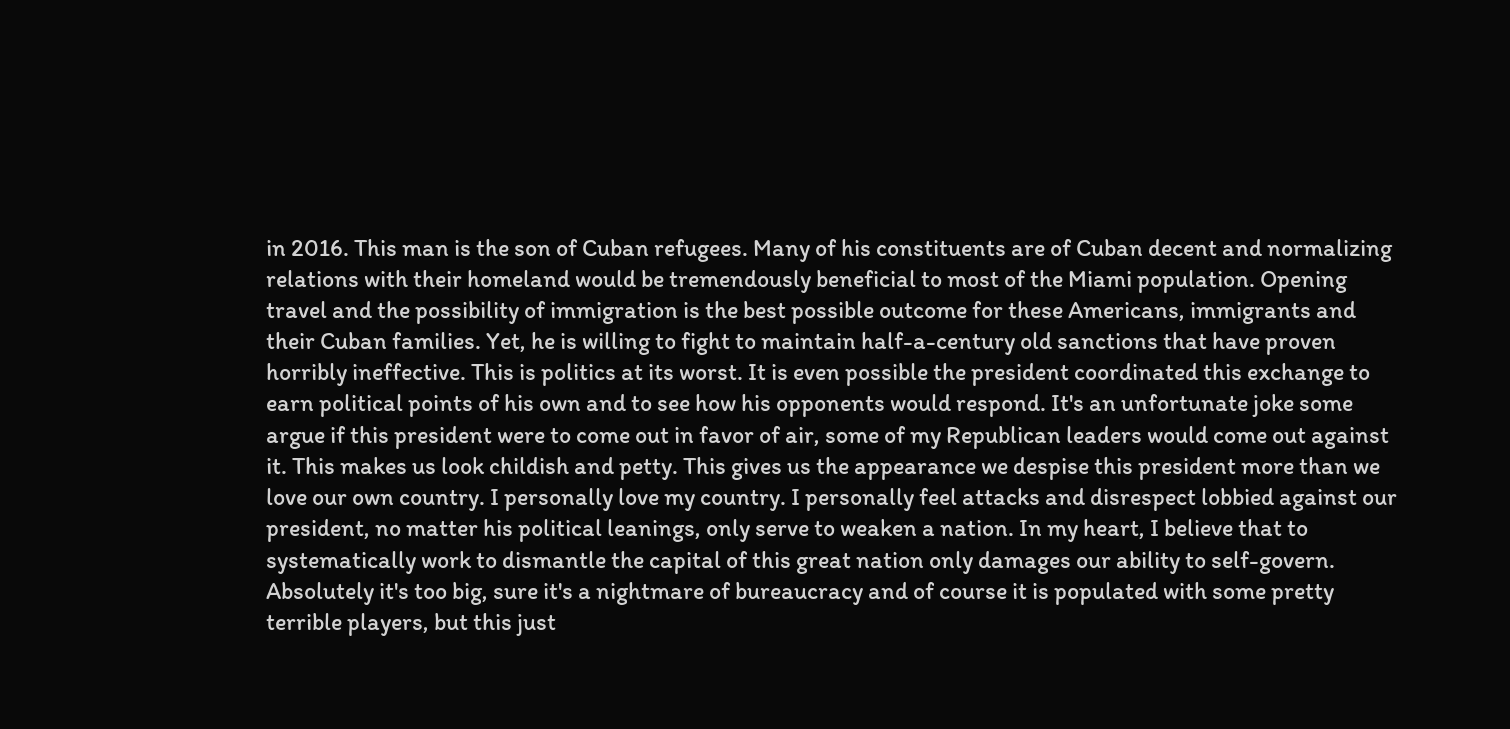in 2016. This man is the son of Cuban refugees. Many of his constituents are of Cuban decent and normalizing relations with their homeland would be tremendously beneficial to most of the Miami population. Opening travel and the possibility of immigration is the best possible outcome for these Americans, immigrants and their Cuban families. Yet, he is willing to fight to maintain half-a-century old sanctions that have proven horribly ineffective. This is politics at its worst. It is even possible the president coordinated this exchange to earn political points of his own and to see how his opponents would respond. It's an unfortunate joke some argue if this president were to come out in favor of air, some of my Republican leaders would come out against it. This makes us look childish and petty. This gives us the appearance we despise this president more than we love our own country. I personally love my country. I personally feel attacks and disrespect lobbied against our president, no matter his political leanings, only serve to weaken a nation. In my heart, I believe that to systematically work to dismantle the capital of this great nation only damages our ability to self-govern. Absolutely it's too big, sure it's a nightmare of bureaucracy and of course it is populated with some pretty terrible players, but this just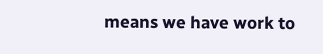means we have work to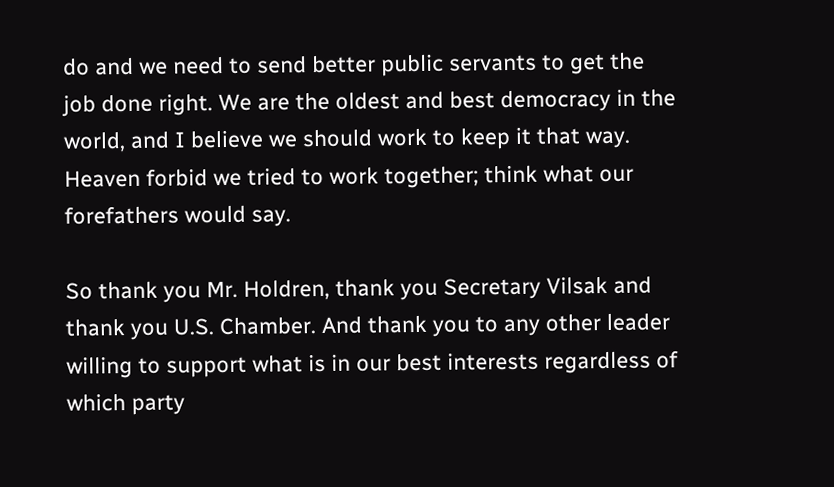do and we need to send better public servants to get the job done right. We are the oldest and best democracy in the world, and I believe we should work to keep it that way. Heaven forbid we tried to work together; think what our forefathers would say.

So thank you Mr. Holdren, thank you Secretary Vilsak and thank you U.S. Chamber. And thank you to any other leader willing to support what is in our best interests regardless of which party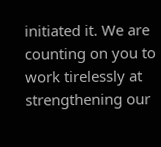initiated it. We are counting on you to work tirelessly at strengthening our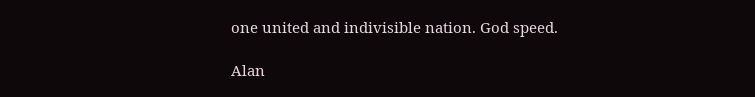one united and indivisible nation. God speed.

Alan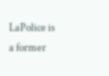LaPolice is a former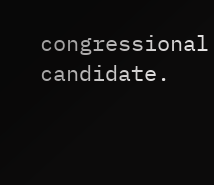congressional candidate.